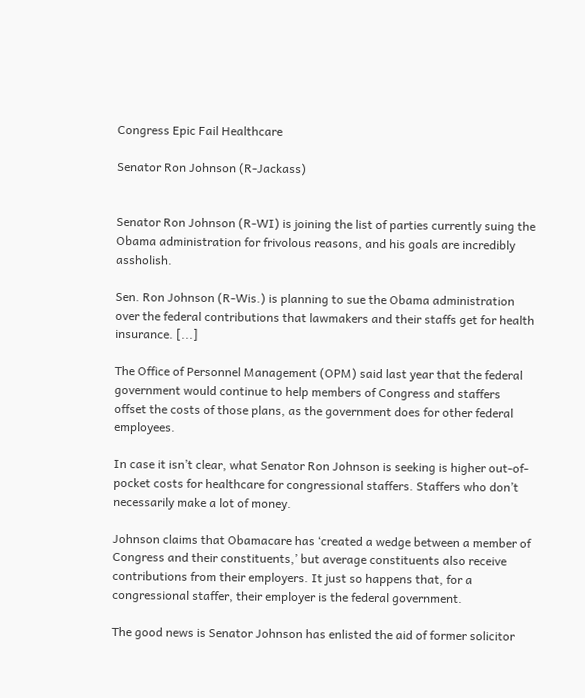Congress Epic Fail Healthcare

Senator Ron Johnson (R-Jackass)


Senator Ron Johnson (R-WI) is joining the list of parties currently suing the Obama administration for frivolous reasons, and his goals are incredibly assholish.

Sen. Ron Johnson (R-Wis.) is planning to sue the Obama administration over the federal contributions that lawmakers and their staffs get for health insurance. [...]

The Office of Personnel Management (OPM) said last year that the federal government would continue to help members of Congress and staffers offset the costs of those plans, as the government does for other federal employees.

In case it isn’t clear, what Senator Ron Johnson is seeking is higher out-of-pocket costs for healthcare for congressional staffers. Staffers who don’t necessarily make a lot of money.

Johnson claims that Obamacare has ‘created a wedge between a member of Congress and their constituents,’ but average constituents also receive contributions from their employers. It just so happens that, for a congressional staffer, their employer is the federal government.

The good news is Senator Johnson has enlisted the aid of former solicitor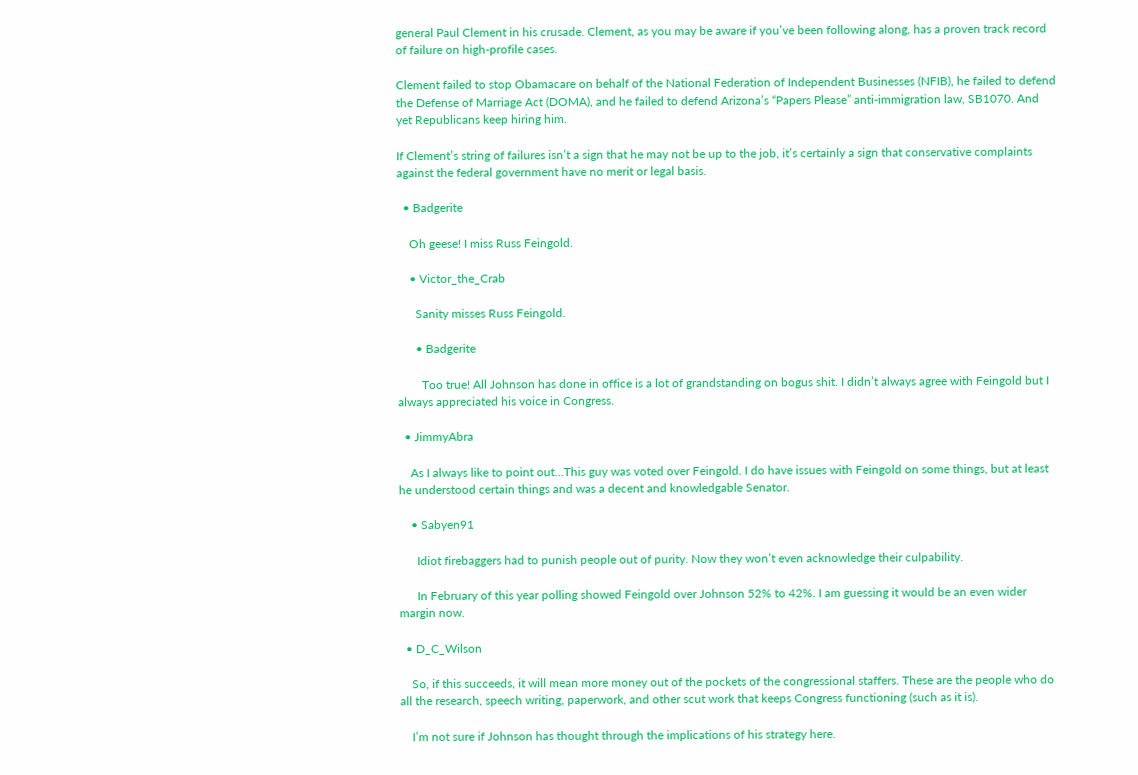general Paul Clement in his crusade. Clement, as you may be aware if you’ve been following along, has a proven track record of failure on high-profile cases.

Clement failed to stop Obamacare on behalf of the National Federation of Independent Businesses (NFIB), he failed to defend the Defense of Marriage Act (DOMA), and he failed to defend Arizona’s “Papers Please” anti-immigration law, SB1070. And yet Republicans keep hiring him.

If Clement’s string of failures isn’t a sign that he may not be up to the job, it’s certainly a sign that conservative complaints against the federal government have no merit or legal basis.

  • Badgerite

    Oh geese! I miss Russ Feingold.

    • Victor_the_Crab

      Sanity misses Russ Feingold.

      • Badgerite

        Too true! All Johnson has done in office is a lot of grandstanding on bogus shit. I didn’t always agree with Feingold but I always appreciated his voice in Congress.

  • JimmyAbra

    As I always like to point out…This guy was voted over Feingold. I do have issues with Feingold on some things, but at least he understood certain things and was a decent and knowledgable Senator.

    • Sabyen91

      Idiot firebaggers had to punish people out of purity. Now they won’t even acknowledge their culpability.

      In February of this year polling showed Feingold over Johnson 52% to 42%. I am guessing it would be an even wider margin now.

  • D_C_Wilson

    So, if this succeeds, it will mean more money out of the pockets of the congressional staffers. These are the people who do all the research, speech writing, paperwork, and other scut work that keeps Congress functioning (such as it is).

    I’m not sure if Johnson has thought through the implications of his strategy here.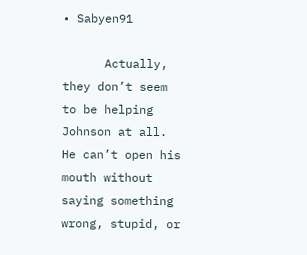• Sabyen91

      Actually, they don’t seem to be helping Johnson at all. He can’t open his mouth without saying something wrong, stupid, or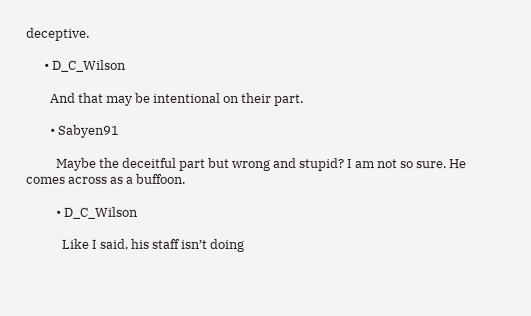deceptive.

      • D_C_Wilson

        And that may be intentional on their part.

        • Sabyen91

          Maybe the deceitful part but wrong and stupid? I am not so sure. He comes across as a buffoon.

          • D_C_Wilson

            Like I said, his staff isn’t doing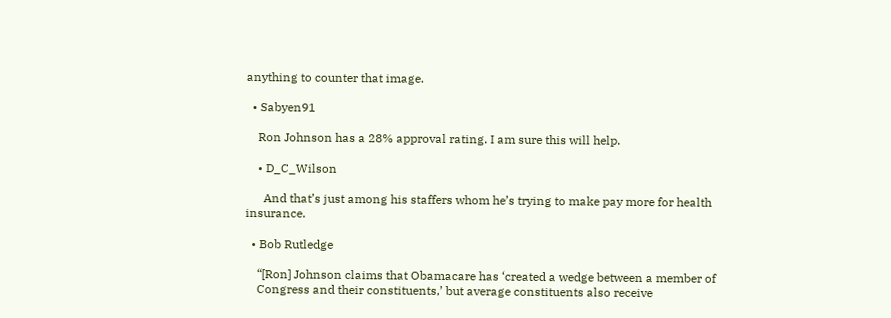anything to counter that image.

  • Sabyen91

    Ron Johnson has a 28% approval rating. I am sure this will help.

    • D_C_Wilson

      And that’s just among his staffers whom he’s trying to make pay more for health insurance.

  • Bob Rutledge

    “[Ron] Johnson claims that Obamacare has ‘created a wedge between a member of
    Congress and their constituents,’ but average constituents also receive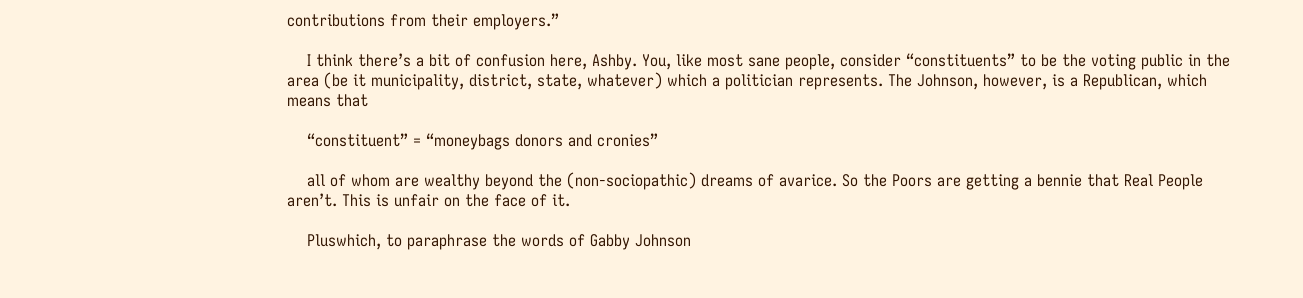contributions from their employers.”

    I think there’s a bit of confusion here, Ashby. You, like most sane people, consider “constituents” to be the voting public in the area (be it municipality, district, state, whatever) which a politician represents. The Johnson, however, is a Republican, which means that

    “constituent” = “moneybags donors and cronies”

    all of whom are wealthy beyond the (non-sociopathic) dreams of avarice. So the Poors are getting a bennie that Real People aren’t. This is unfair on the face of it.

    Pluswhich, to paraphrase the words of Gabby Johnson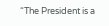“The President is a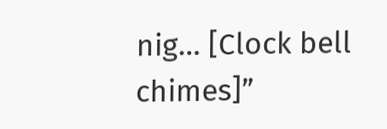nig… [Clock bell chimes]”